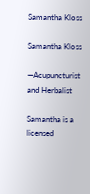Samantha Kloss

Samantha Kloss

—Acupuncturist and Herbalist

Samantha is a licensed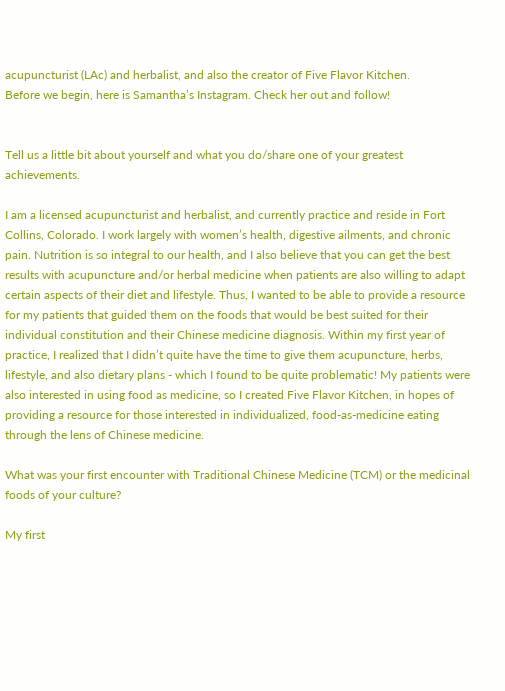acupuncturist (LAc) and herbalist, and also the creator of Five Flavor Kitchen.
Before we begin, here is Samantha’s Instagram. Check her out and follow!


Tell us a little bit about yourself and what you do/share one of your greatest achievements.

I am a licensed acupuncturist and herbalist, and currently practice and reside in Fort Collins, Colorado. I work largely with women’s health, digestive ailments, and chronic pain. Nutrition is so integral to our health, and I also believe that you can get the best results with acupuncture and/or herbal medicine when patients are also willing to adapt certain aspects of their diet and lifestyle. Thus, I wanted to be able to provide a resource for my patients that guided them on the foods that would be best suited for their individual constitution and their Chinese medicine diagnosis. Within my first year of practice, I realized that I didn’t quite have the time to give them acupuncture, herbs, lifestyle, and also dietary plans - which I found to be quite problematic! My patients were also interested in using food as medicine, so I created Five Flavor Kitchen, in hopes of providing a resource for those interested in individualized, food-as-medicine eating through the lens of Chinese medicine.

What was your first encounter with Traditional Chinese Medicine (TCM) or the medicinal foods of your culture?

My first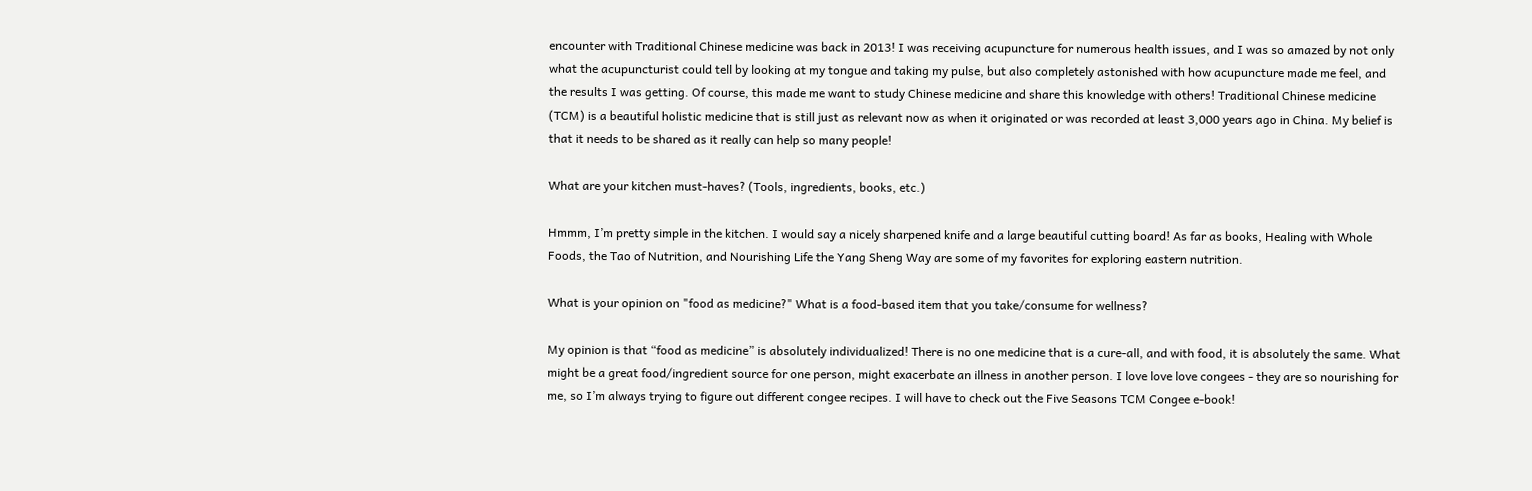encounter with Traditional Chinese medicine was back in 2013! I was receiving acupuncture for numerous health issues, and I was so amazed by not only what the acupuncturist could tell by looking at my tongue and taking my pulse, but also completely astonished with how acupuncture made me feel, and the results I was getting. Of course, this made me want to study Chinese medicine and share this knowledge with others! Traditional Chinese medicine (TCM) is a beautiful holistic medicine that is still just as relevant now as when it originated or was recorded at least 3,000 years ago in China. My belief is that it needs to be shared as it really can help so many people!

What are your kitchen must-haves? (Tools, ingredients, books, etc.)

Hmmm, I’m pretty simple in the kitchen. I would say a nicely sharpened knife and a large beautiful cutting board! As far as books, Healing with Whole Foods, the Tao of Nutrition, and Nourishing Life the Yang Sheng Way are some of my favorites for exploring eastern nutrition.

What is your opinion on "food as medicine?" What is a food-based item that you take/consume for wellness?

My opinion is that “food as medicine” is absolutely individualized! There is no one medicine that is a cure-all, and with food, it is absolutely the same. What might be a great food/ingredient source for one person, might exacerbate an illness in another person. I love love love congees - they are so nourishing for me, so I’m always trying to figure out different congee recipes. I will have to check out the Five Seasons TCM Congee e-book!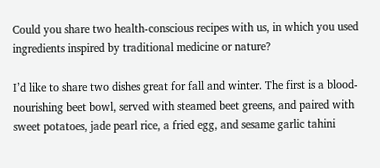Could you share two health-conscious recipes with us, in which you used ingredients inspired by traditional medicine or nature?

I’d like to share two dishes great for fall and winter. The first is a blood-nourishing beet bowl, served with steamed beet greens, and paired with sweet potatoes, jade pearl rice, a fried egg, and sesame garlic tahini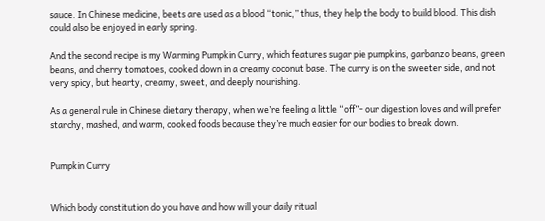sauce. In Chinese medicine, beets are used as a blood “tonic,” thus, they help the body to build blood. This dish could also be enjoyed in early spring.

And the second recipe is my Warming Pumpkin Curry, which features sugar pie pumpkins, garbanzo beans, green beans, and cherry tomatoes, cooked down in a creamy coconut base. The curry is on the sweeter side, and not very spicy, but hearty, creamy, sweet, and deeply nourishing.

As a general rule in Chinese dietary therapy, when we’re feeling a little “off”- our digestion loves and will prefer starchy, mashed, and warm, cooked foods because they’re much easier for our bodies to break down.


Pumpkin Curry


Which body constitution do you have and how will your daily ritual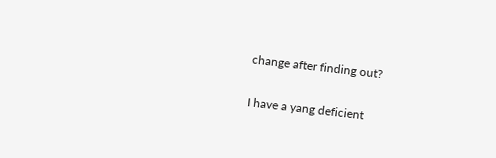change after finding out?

I have a yang deficient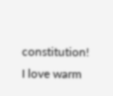constitution! I love warm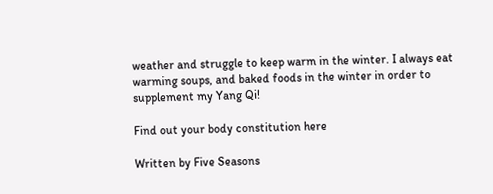weather and struggle to keep warm in the winter. I always eat warming soups, and baked foods in the winter in order to supplement my Yang Qi!

Find out your body constitution here

Written by Five Seasons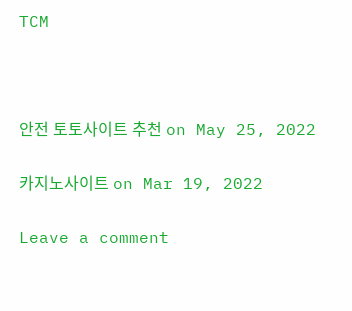TCM



안전 토토사이트 추천 on May 25, 2022

카지노사이트 on Mar 19, 2022

Leave a comment